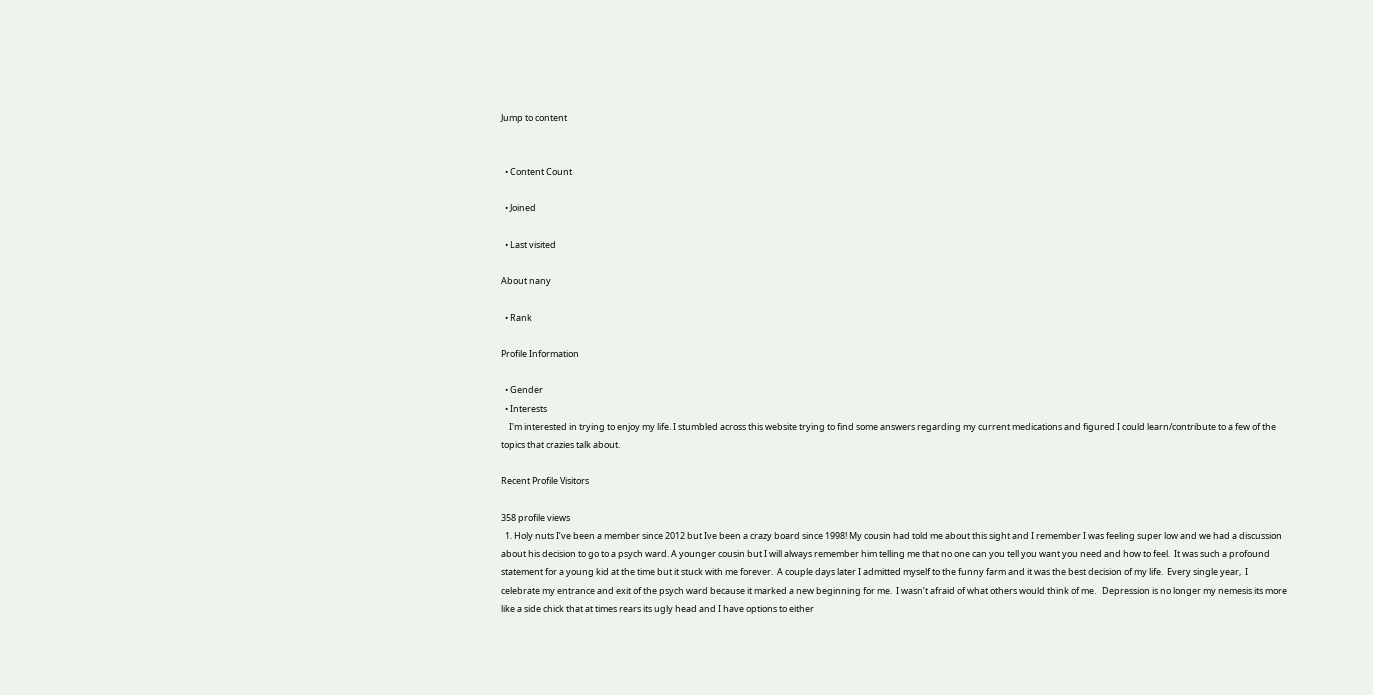Jump to content


  • Content Count

  • Joined

  • Last visited

About nany

  • Rank

Profile Information

  • Gender
  • Interests
    I'm interested in trying to enjoy my life. I stumbled across this website trying to find some answers regarding my current medications and figured I could learn/contribute to a few of the topics that crazies talk about.

Recent Profile Visitors

358 profile views
  1. Holy nuts I’ve been a member since 2012 but Ive been a crazy board since 1998! My cousin had told me about this sight and I remember I was feeling super low and we had a discussion about his decision to go to a psych ward. A younger cousin but I will always remember him telling me that no one can you tell you want you need and how to feel.  It was such a profound statement for a young kid at the time but it stuck with me forever.  A couple days later I admitted myself to the funny farm and it was the best decision of my life.  Every single year,  I celebrate my entrance and exit of the psych ward because it marked a new beginning for me.  I wasn’t afraid of what others would think of me.   Depression is no longer my nemesis its more like a side chick that at times rears its ugly head and I have options to either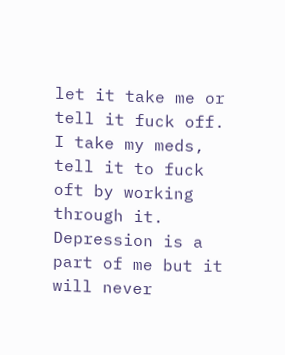let it take me or tell it fuck off. I take my meds, tell it to fuck oft by working through it.  Depression is a part of me but it will never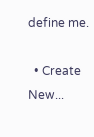define me.

  • Create New...